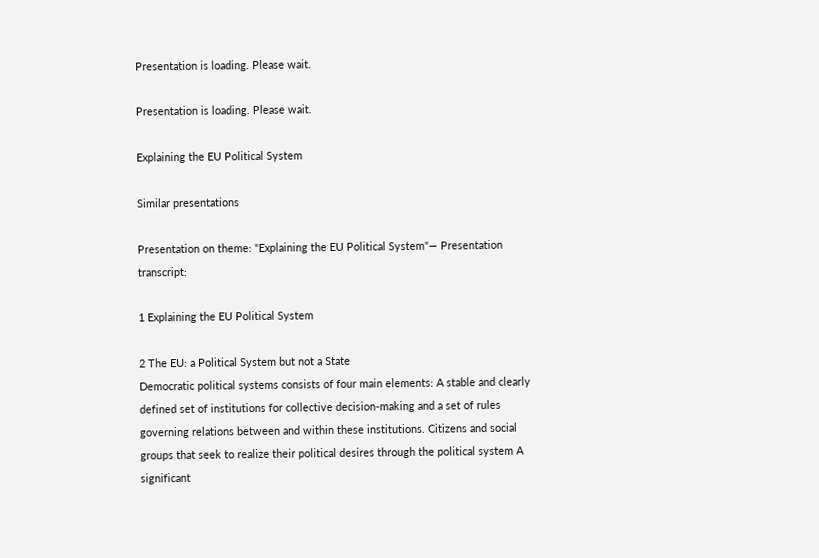Presentation is loading. Please wait.

Presentation is loading. Please wait.

Explaining the EU Political System

Similar presentations

Presentation on theme: "Explaining the EU Political System"— Presentation transcript:

1 Explaining the EU Political System

2 The EU: a Political System but not a State
Democratic political systems consists of four main elements: A stable and clearly defined set of institutions for collective decision-making and a set of rules governing relations between and within these institutions. Citizens and social groups that seek to realize their political desires through the political system A significant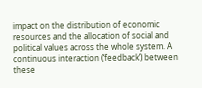impact on the distribution of economic resources and the allocation of social and political values across the whole system. A continuous interaction (‘feedback’) between these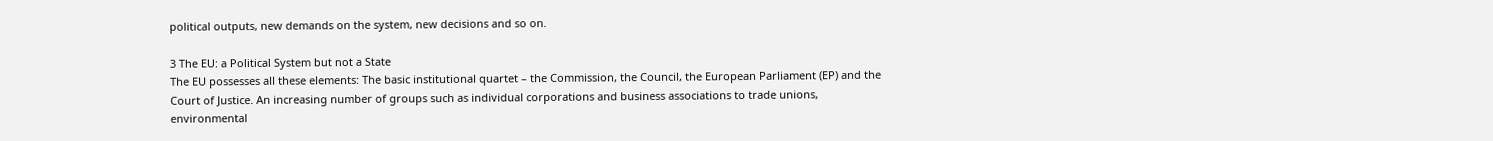political outputs, new demands on the system, new decisions and so on.

3 The EU: a Political System but not a State
The EU possesses all these elements: The basic institutional quartet – the Commission, the Council, the European Parliament (EP) and the Court of Justice. An increasing number of groups such as individual corporations and business associations to trade unions, environmental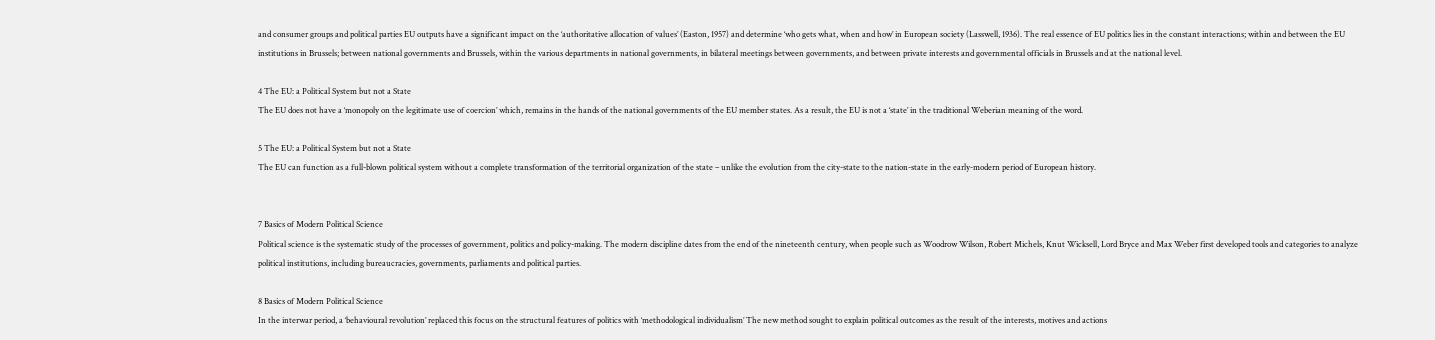and consumer groups and political parties EU outputs have a significant impact on the ‘authoritative allocation of values’ (Easton, 1957) and determine ‘who gets what, when and how’ in European society (Lasswell, 1936). The real essence of EU politics lies in the constant interactions; within and between the EU institutions in Brussels; between national governments and Brussels, within the various departments in national governments, in bilateral meetings between governments, and between private interests and governmental officials in Brussels and at the national level.

4 The EU: a Political System but not a State
The EU does not have a ‘monopoly on the legitimate use of coercion’ which, remains in the hands of the national governments of the EU member states. As a result, the EU is not a ‘state’ in the traditional Weberian meaning of the word.

5 The EU: a Political System but not a State
The EU can function as a full-blown political system without a complete transformation of the territorial organization of the state – unlike the evolution from the city-state to the nation-state in the early-modern period of European history.


7 Basics of Modern Political Science
Political science is the systematic study of the processes of government, politics and policy-making. The modern discipline dates from the end of the nineteenth century, when people such as Woodrow Wilson, Robert Michels, Knut Wicksell, Lord Bryce and Max Weber first developed tools and categories to analyze political institutions, including bureaucracies, governments, parliaments and political parties.

8 Basics of Modern Political Science
In the interwar period, a ‘behavioural revolution’ replaced this focus on the structural features of politics with ‘methodological individualism’ The new method sought to explain political outcomes as the result of the interests, motives and actions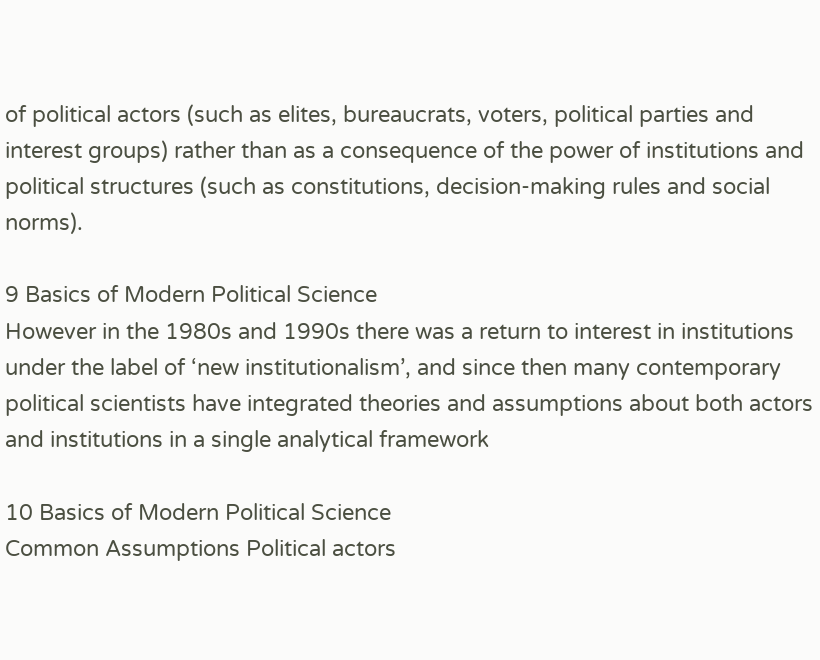of political actors (such as elites, bureaucrats, voters, political parties and interest groups) rather than as a consequence of the power of institutions and political structures (such as constitutions, decision-making rules and social norms).

9 Basics of Modern Political Science
However in the 1980s and 1990s there was a return to interest in institutions under the label of ‘new institutionalism’, and since then many contemporary political scientists have integrated theories and assumptions about both actors and institutions in a single analytical framework

10 Basics of Modern Political Science
Common Assumptions Political actors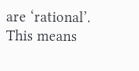are ‘rational’. This means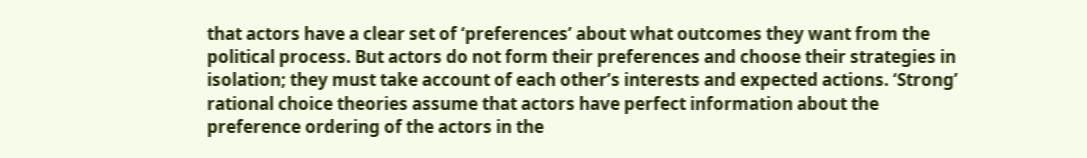that actors have a clear set of ‘preferences’ about what outcomes they want from the political process. But actors do not form their preferences and choose their strategies in isolation; they must take account of each other’s interests and expected actions. ‘Strong’ rational choice theories assume that actors have perfect information about the preference ordering of the actors in the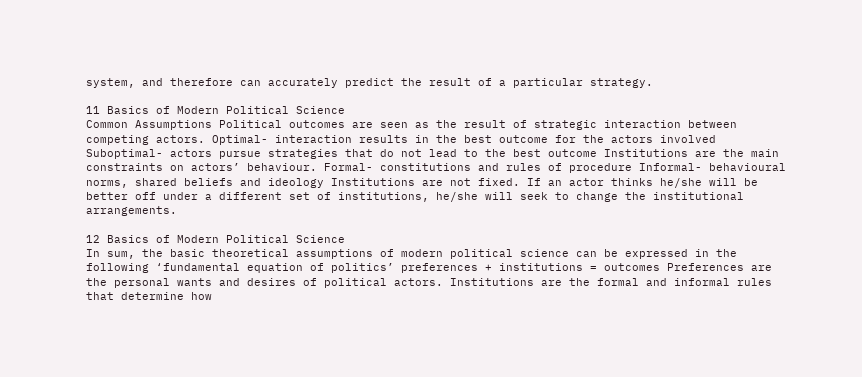system, and therefore can accurately predict the result of a particular strategy.

11 Basics of Modern Political Science
Common Assumptions Political outcomes are seen as the result of strategic interaction between competing actors. Optimal- interaction results in the best outcome for the actors involved Suboptimal- actors pursue strategies that do not lead to the best outcome Institutions are the main constraints on actors’ behaviour. Formal- constitutions and rules of procedure Informal- behavioural norms, shared beliefs and ideology Institutions are not fixed. If an actor thinks he/she will be better off under a different set of institutions, he/she will seek to change the institutional arrangements.

12 Basics of Modern Political Science
In sum, the basic theoretical assumptions of modern political science can be expressed in the following ‘fundamental equation of politics’ preferences + institutions = outcomes Preferences are the personal wants and desires of political actors. Institutions are the formal and informal rules that determine how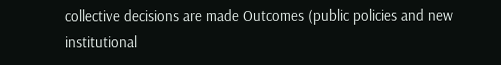collective decisions are made Outcomes (public policies and new institutional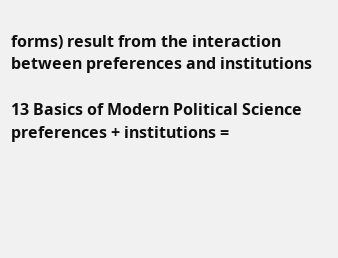forms) result from the interaction between preferences and institutions

13 Basics of Modern Political Science
preferences + institutions =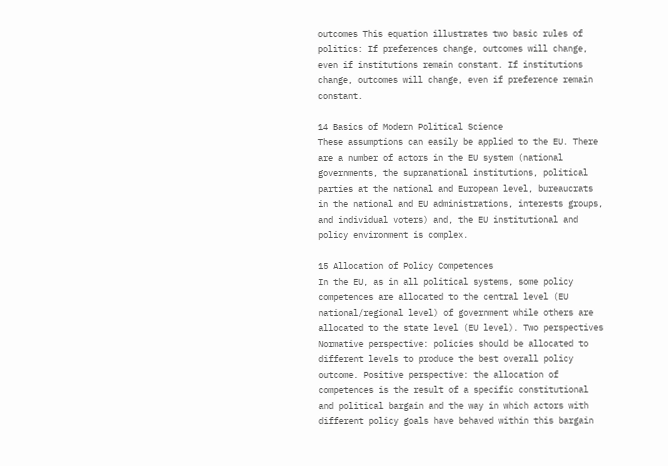outcomes This equation illustrates two basic rules of politics: If preferences change, outcomes will change, even if institutions remain constant. If institutions change, outcomes will change, even if preference remain constant.

14 Basics of Modern Political Science
These assumptions can easily be applied to the EU. There are a number of actors in the EU system (national governments, the supranational institutions, political parties at the national and European level, bureaucrats in the national and EU administrations, interests groups, and individual voters) and, the EU institutional and policy environment is complex.

15 Allocation of Policy Competences
In the EU, as in all political systems, some policy competences are allocated to the central level (EU national/regional level) of government while others are allocated to the state level (EU level). Two perspectives Normative perspective: policies should be allocated to different levels to produce the best overall policy outcome. Positive perspective: the allocation of competences is the result of a specific constitutional and political bargain and the way in which actors with different policy goals have behaved within this bargain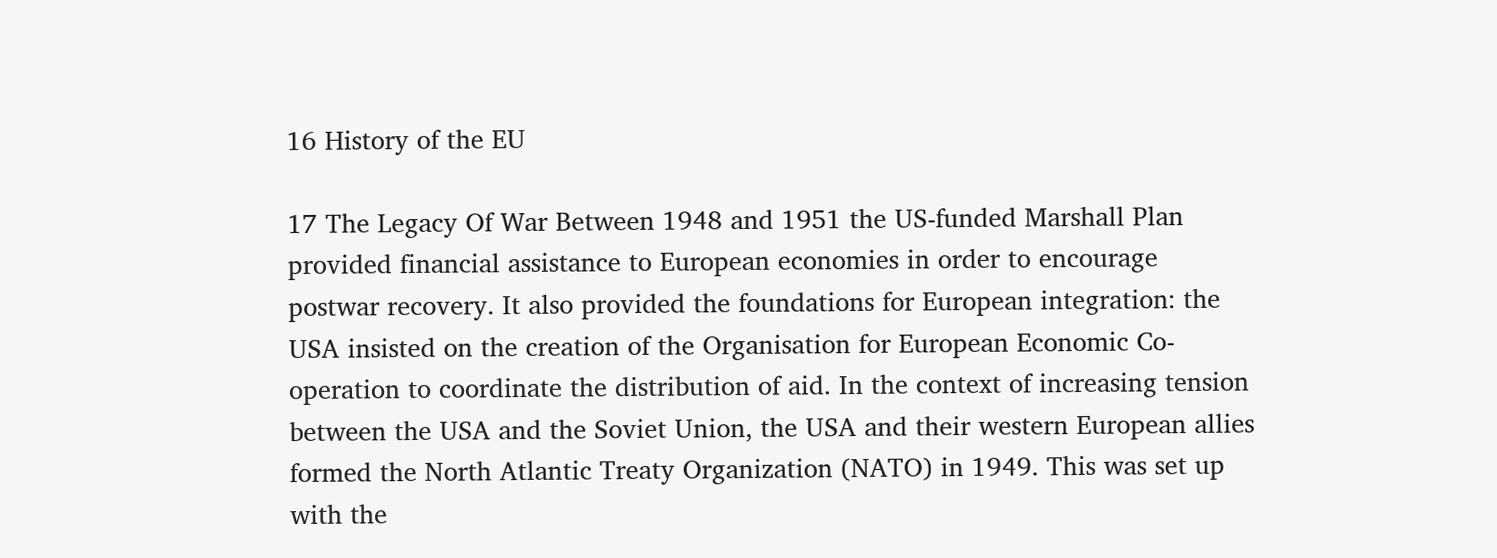16 History of the EU

17 The Legacy Of War Between 1948 and 1951 the US-funded Marshall Plan provided financial assistance to European economies in order to encourage postwar recovery. It also provided the foundations for European integration: the USA insisted on the creation of the Organisation for European Economic Co-operation to coordinate the distribution of aid. In the context of increasing tension between the USA and the Soviet Union, the USA and their western European allies formed the North Atlantic Treaty Organization (NATO) in 1949. This was set up with the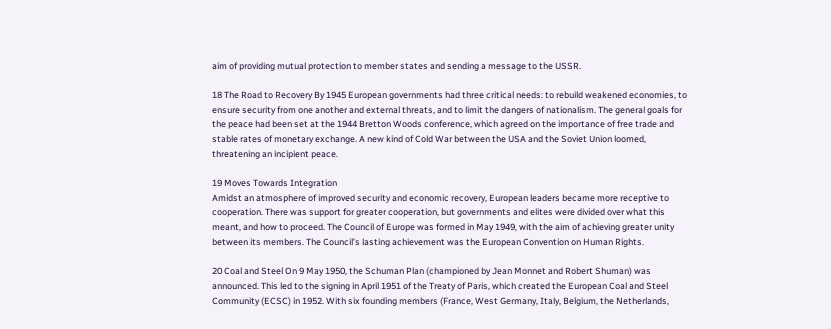aim of providing mutual protection to member states and sending a message to the USSR.

18 The Road to Recovery By 1945 European governments had three critical needs: to rebuild weakened economies, to ensure security from one another and external threats, and to limit the dangers of nationalism. The general goals for the peace had been set at the 1944 Bretton Woods conference, which agreed on the importance of free trade and stable rates of monetary exchange. A new kind of Cold War between the USA and the Soviet Union loomed, threatening an incipient peace.

19 Moves Towards Integration
Amidst an atmosphere of improved security and economic recovery, European leaders became more receptive to cooperation. There was support for greater cooperation, but governments and elites were divided over what this meant, and how to proceed. The Council of Europe was formed in May 1949, with the aim of achieving greater unity between its members. The Council’s lasting achievement was the European Convention on Human Rights.

20 Coal and Steel On 9 May 1950, the Schuman Plan (championed by Jean Monnet and Robert Shuman) was announced. This led to the signing in April 1951 of the Treaty of Paris, which created the European Coal and Steel Community (ECSC) in 1952. With six founding members (France, West Germany, Italy, Belgium, the Netherlands,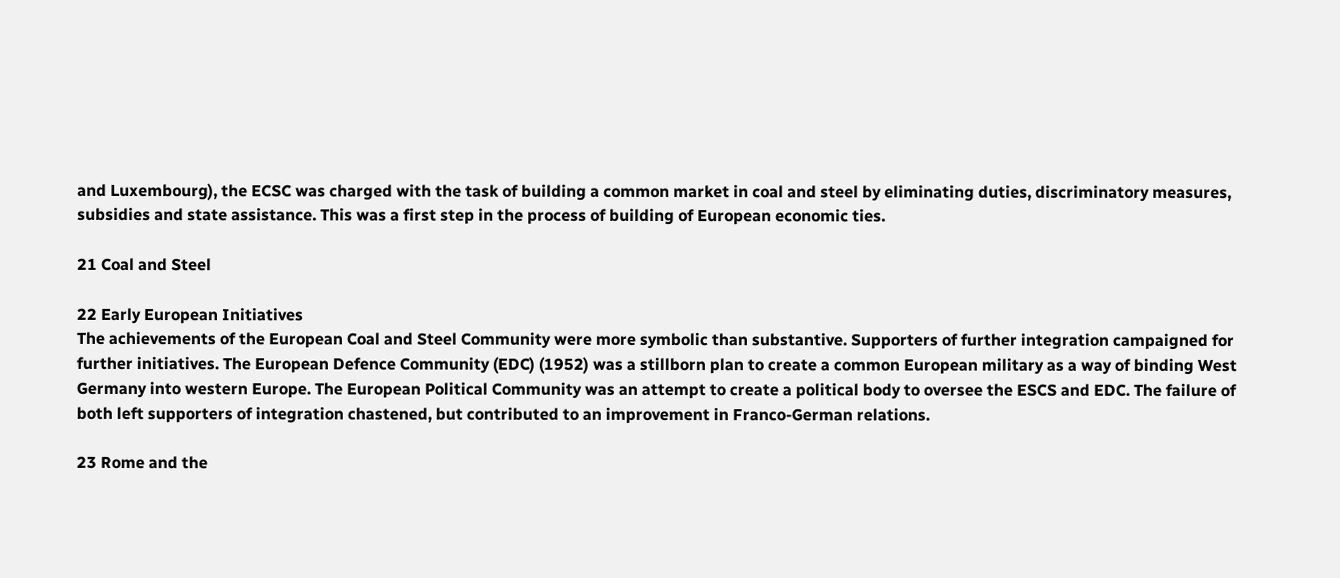and Luxembourg), the ECSC was charged with the task of building a common market in coal and steel by eliminating duties, discriminatory measures, subsidies and state assistance. This was a first step in the process of building of European economic ties.

21 Coal and Steel

22 Early European Initiatives
The achievements of the European Coal and Steel Community were more symbolic than substantive. Supporters of further integration campaigned for further initiatives. The European Defence Community (EDC) (1952) was a stillborn plan to create a common European military as a way of binding West Germany into western Europe. The European Political Community was an attempt to create a political body to oversee the ESCS and EDC. The failure of both left supporters of integration chastened, but contributed to an improvement in Franco-German relations.

23 Rome and the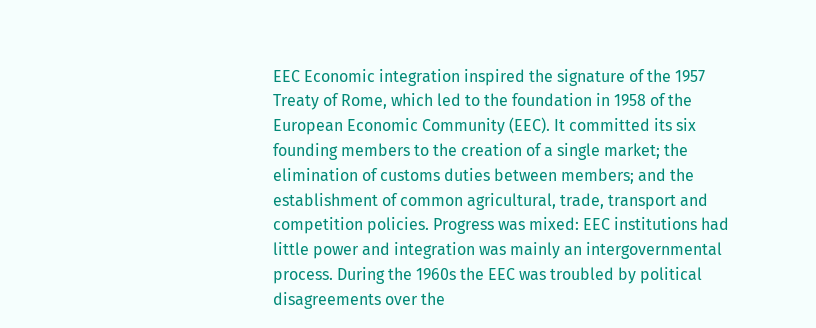EEC Economic integration inspired the signature of the 1957 Treaty of Rome, which led to the foundation in 1958 of the European Economic Community (EEC). It committed its six founding members to the creation of a single market; the elimination of customs duties between members; and the establishment of common agricultural, trade, transport and competition policies. Progress was mixed: EEC institutions had little power and integration was mainly an intergovernmental process. During the 1960s the EEC was troubled by political disagreements over the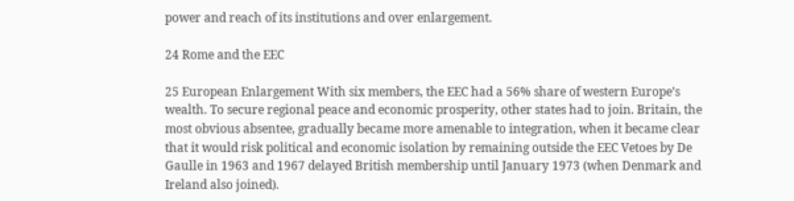power and reach of its institutions and over enlargement.

24 Rome and the EEC

25 European Enlargement With six members, the EEC had a 56% share of western Europe’s wealth. To secure regional peace and economic prosperity, other states had to join. Britain, the most obvious absentee, gradually became more amenable to integration, when it became clear that it would risk political and economic isolation by remaining outside the EEC Vetoes by De Gaulle in 1963 and 1967 delayed British membership until January 1973 (when Denmark and Ireland also joined).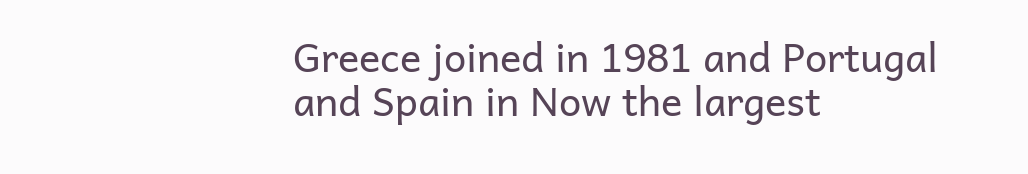Greece joined in 1981 and Portugal and Spain in Now the largest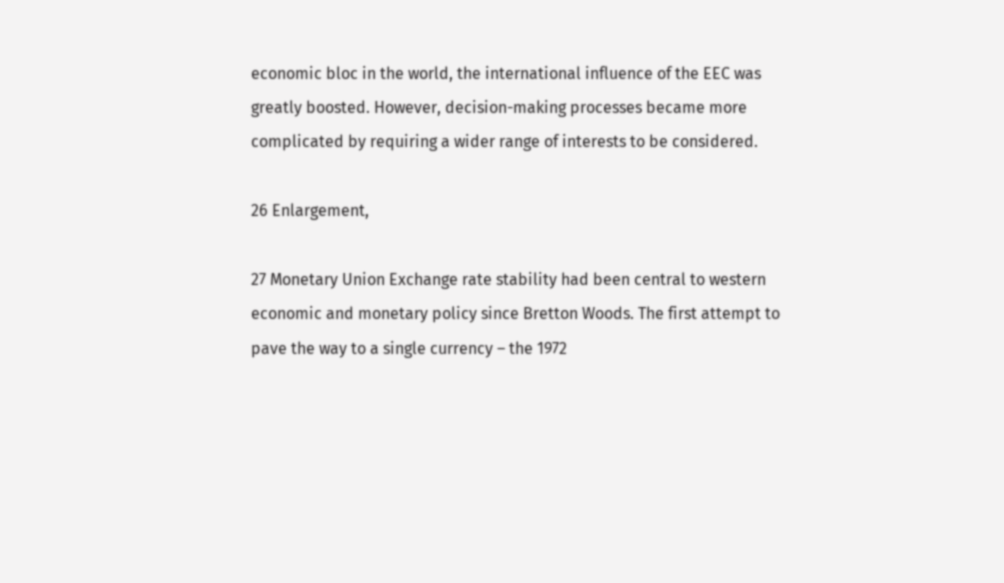economic bloc in the world, the international influence of the EEC was greatly boosted. However, decision-making processes became more complicated by requiring a wider range of interests to be considered.

26 Enlargement,

27 Monetary Union Exchange rate stability had been central to western economic and monetary policy since Bretton Woods. The first attempt to pave the way to a single currency – the 1972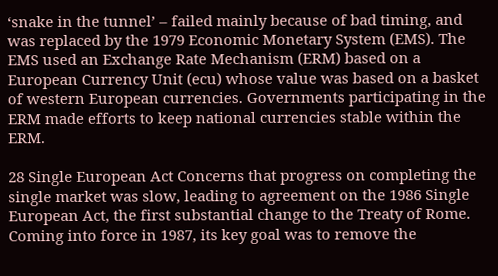‘snake in the tunnel’ – failed mainly because of bad timing, and was replaced by the 1979 Economic Monetary System (EMS). The EMS used an Exchange Rate Mechanism (ERM) based on a European Currency Unit (ecu) whose value was based on a basket of western European currencies. Governments participating in the ERM made efforts to keep national currencies stable within the ERM.

28 Single European Act Concerns that progress on completing the single market was slow, leading to agreement on the 1986 Single European Act, the first substantial change to the Treaty of Rome. Coming into force in 1987, its key goal was to remove the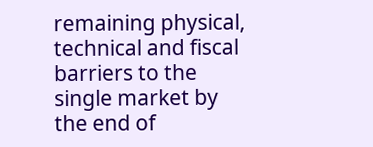remaining physical, technical and fiscal barriers to the single market by the end of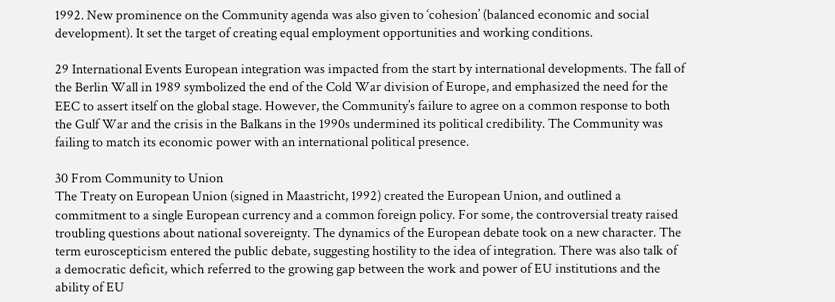1992. New prominence on the Community agenda was also given to ‘cohesion’ (balanced economic and social development). It set the target of creating equal employment opportunities and working conditions.

29 International Events European integration was impacted from the start by international developments. The fall of the Berlin Wall in 1989 symbolized the end of the Cold War division of Europe, and emphasized the need for the EEC to assert itself on the global stage. However, the Community’s failure to agree on a common response to both the Gulf War and the crisis in the Balkans in the 1990s undermined its political credibility. The Community was failing to match its economic power with an international political presence.

30 From Community to Union
The Treaty on European Union (signed in Maastricht, 1992) created the European Union, and outlined a commitment to a single European currency and a common foreign policy. For some, the controversial treaty raised troubling questions about national sovereignty. The dynamics of the European debate took on a new character. The term euroscepticism entered the public debate, suggesting hostility to the idea of integration. There was also talk of a democratic deficit, which referred to the growing gap between the work and power of EU institutions and the ability of EU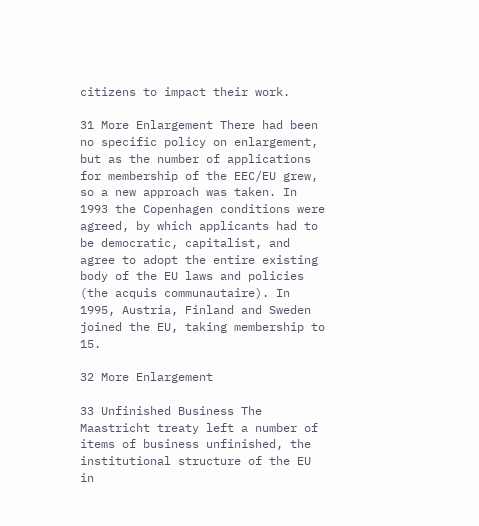citizens to impact their work.

31 More Enlargement There had been no specific policy on enlargement, but as the number of applications for membership of the EEC/EU grew, so a new approach was taken. In 1993 the Copenhagen conditions were agreed, by which applicants had to be democratic, capitalist, and agree to adopt the entire existing body of the EU laws and policies (the acquis communautaire). In 1995, Austria, Finland and Sweden joined the EU, taking membership to 15.

32 More Enlargement

33 Unfinished Business The Maastricht treaty left a number of items of business unfinished, the institutional structure of the EU in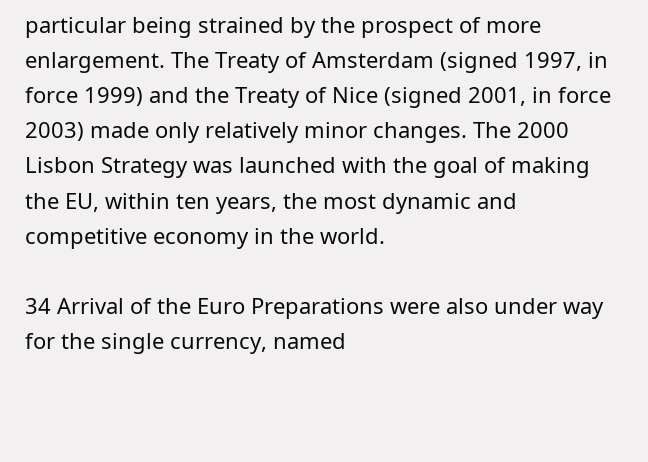particular being strained by the prospect of more enlargement. The Treaty of Amsterdam (signed 1997, in force 1999) and the Treaty of Nice (signed 2001, in force 2003) made only relatively minor changes. The 2000 Lisbon Strategy was launched with the goal of making the EU, within ten years, the most dynamic and competitive economy in the world.

34 Arrival of the Euro Preparations were also under way for the single currency, named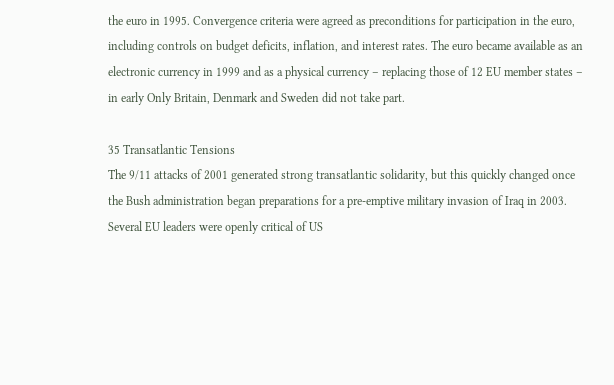the euro in 1995. Convergence criteria were agreed as preconditions for participation in the euro, including controls on budget deficits, inflation, and interest rates. The euro became available as an electronic currency in 1999 and as a physical currency – replacing those of 12 EU member states – in early Only Britain, Denmark and Sweden did not take part.

35 Transatlantic Tensions
The 9/11 attacks of 2001 generated strong transatlantic solidarity, but this quickly changed once the Bush administration began preparations for a pre-emptive military invasion of Iraq in 2003. Several EU leaders were openly critical of US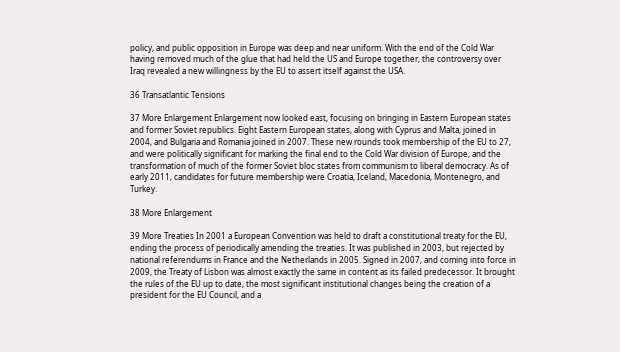policy, and public opposition in Europe was deep and near uniform. With the end of the Cold War having removed much of the glue that had held the US and Europe together, the controversy over Iraq revealed a new willingness by the EU to assert itself against the USA.

36 Transatlantic Tensions

37 More Enlargement Enlargement now looked east, focusing on bringing in Eastern European states and former Soviet republics. Eight Eastern European states, along with Cyprus and Malta, joined in 2004, and Bulgaria and Romania joined in 2007. These new rounds took membership of the EU to 27, and were politically significant for marking the final end to the Cold War division of Europe, and the transformation of much of the former Soviet bloc states from communism to liberal democracy. As of early 2011, candidates for future membership were Croatia, Iceland, Macedonia, Montenegro, and Turkey.

38 More Enlargement

39 More Treaties In 2001 a European Convention was held to draft a constitutional treaty for the EU, ending the process of periodically amending the treaties. It was published in 2003, but rejected by national referendums in France and the Netherlands in 2005. Signed in 2007, and coming into force in 2009, the Treaty of Lisbon was almost exactly the same in content as its failed predecessor. It brought the rules of the EU up to date, the most significant institutional changes being the creation of a president for the EU Council, and a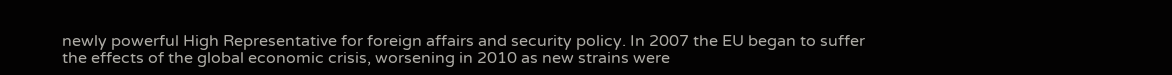newly powerful High Representative for foreign affairs and security policy. In 2007 the EU began to suffer the effects of the global economic crisis, worsening in 2010 as new strains were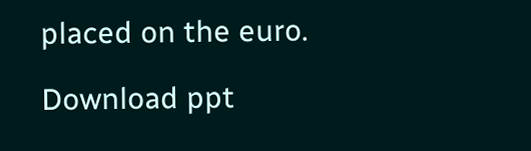placed on the euro.

Download ppt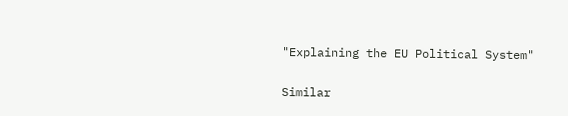"Explaining the EU Political System"

Similar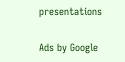presentations

Ads by Google